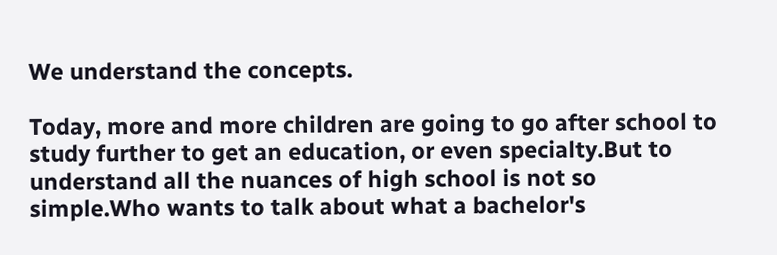We understand the concepts.

Today, more and more children are going to go after school to study further to get an education, or even specialty.But to understand all the nuances of high school is not so simple.Who wants to talk about what a bachelor's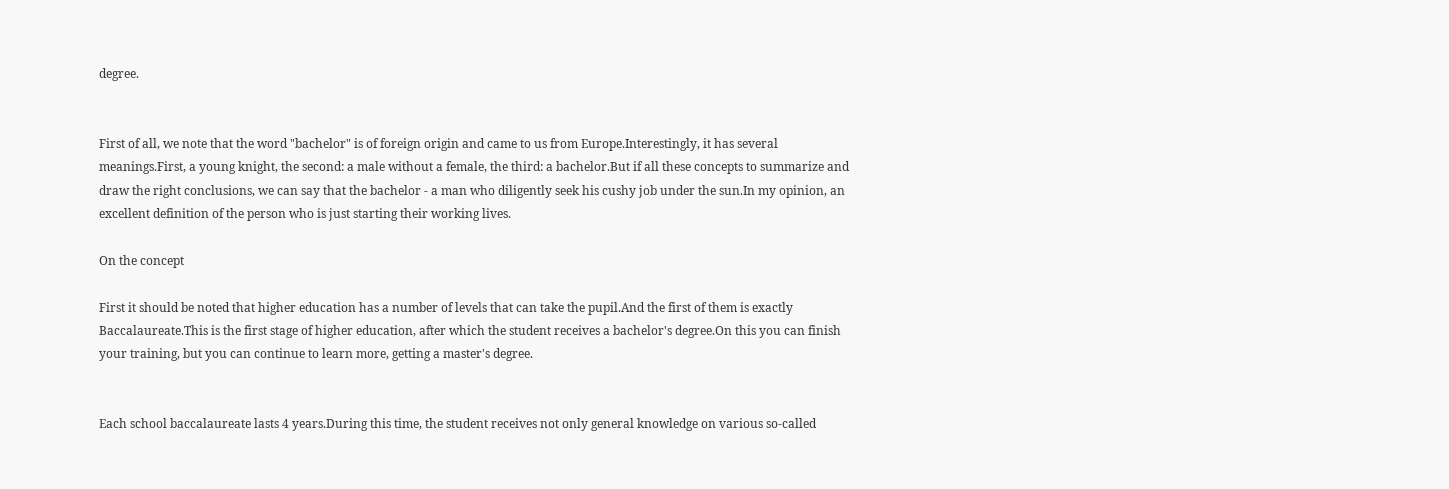degree.


First of all, we note that the word "bachelor" is of foreign origin and came to us from Europe.Interestingly, it has several meanings.First, a young knight, the second: a male without a female, the third: a bachelor.But if all these concepts to summarize and draw the right conclusions, we can say that the bachelor - a man who diligently seek his cushy job under the sun.In my opinion, an excellent definition of the person who is just starting their working lives.

On the concept

First it should be noted that higher education has a number of levels that can take the pupil.And the first of them is exactly Baccalaureate.This is the first stage of higher education, after which the student receives a bachelor's degree.On this you can finish your training, but you can continue to learn more, getting a master's degree.


Each school baccalaureate lasts 4 years.During this time, the student receives not only general knowledge on various so-called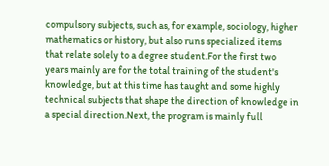compulsory subjects, such as, for example, sociology, higher mathematics or history, but also runs specialized items that relate solely to a degree student.For the first two years mainly are for the total training of the student's knowledge, but at this time has taught and some highly technical subjects that shape the direction of knowledge in a special direction.Next, the program is mainly full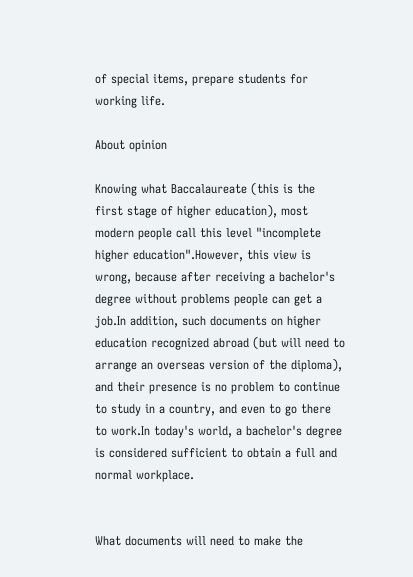of special items, prepare students for working life.

About opinion

Knowing what Baccalaureate (this is the first stage of higher education), most modern people call this level "incomplete higher education".However, this view is wrong, because after receiving a bachelor's degree without problems people can get a job.In addition, such documents on higher education recognized abroad (but will need to arrange an overseas version of the diploma), and their presence is no problem to continue to study in a country, and even to go there to work.In today's world, a bachelor's degree is considered sufficient to obtain a full and normal workplace.


What documents will need to make the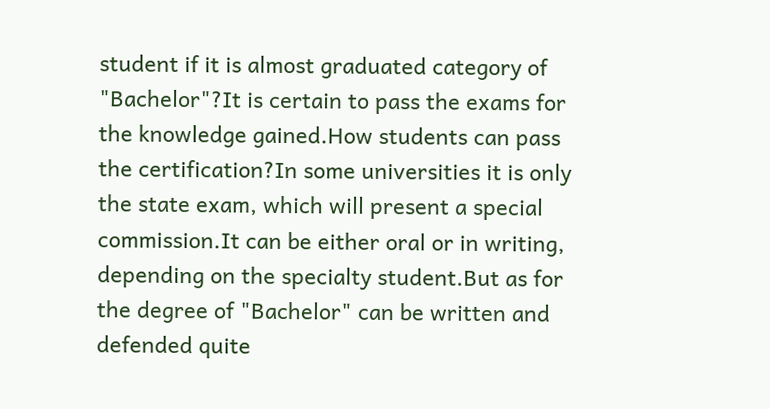student if it is almost graduated category of "Bachelor"?It is certain to pass the exams for the knowledge gained.How students can pass the certification?In some universities it is only the state exam, which will present a special commission.It can be either oral or in writing, depending on the specialty student.But as for the degree of "Bachelor" can be written and defended quite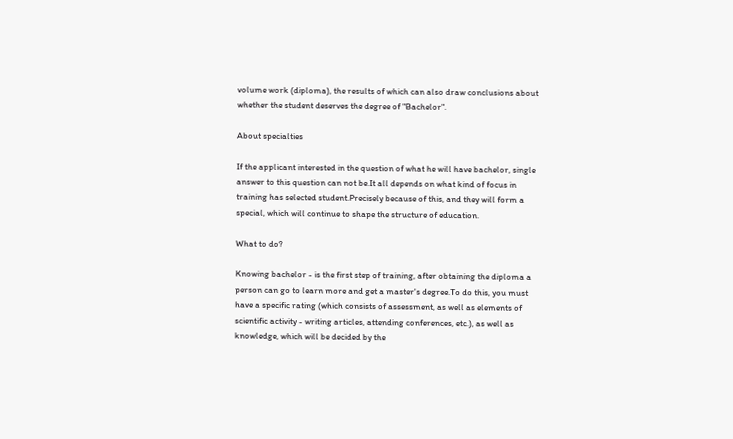volume work (diploma), the results of which can also draw conclusions about whether the student deserves the degree of "Bachelor".

About specialties

If the applicant interested in the question of what he will have bachelor, single answer to this question can not be.It all depends on what kind of focus in training has selected student.Precisely because of this, and they will form a special, which will continue to shape the structure of education.

What to do?

Knowing bachelor - is the first step of training, after obtaining the diploma a person can go to learn more and get a master's degree.To do this, you must have a specific rating (which consists of assessment, as well as elements of scientific activity - writing articles, attending conferences, etc.), as well as knowledge, which will be decided by the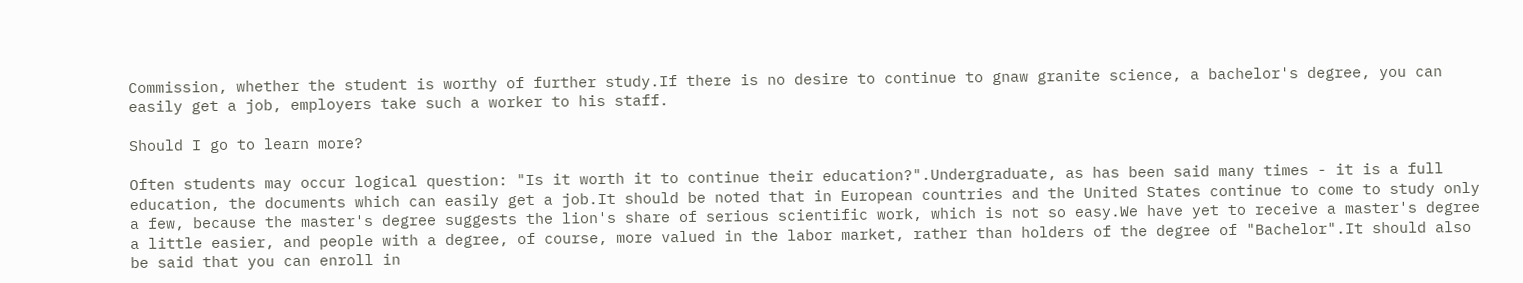Commission, whether the student is worthy of further study.If there is no desire to continue to gnaw granite science, a bachelor's degree, you can easily get a job, employers take such a worker to his staff.

Should I go to learn more?

Often students may occur logical question: "Is it worth it to continue their education?".Undergraduate, as has been said many times - it is a full education, the documents which can easily get a job.It should be noted that in European countries and the United States continue to come to study only a few, because the master's degree suggests the lion's share of serious scientific work, which is not so easy.We have yet to receive a master's degree a little easier, and people with a degree, of course, more valued in the labor market, rather than holders of the degree of "Bachelor".It should also be said that you can enroll in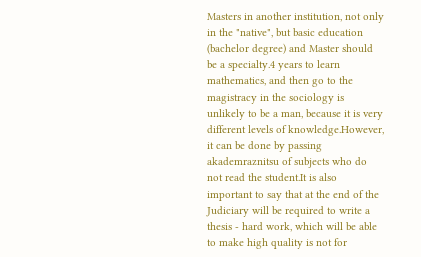Masters in another institution, not only in the "native", but basic education (bachelor degree) and Master should be a specialty.4 years to learn mathematics, and then go to the magistracy in the sociology is unlikely to be a man, because it is very different levels of knowledge.However, it can be done by passing akademraznitsu of subjects who do not read the student.It is also important to say that at the end of the Judiciary will be required to write a thesis - hard work, which will be able to make high quality is not for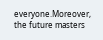everyone.Moreover, the future masters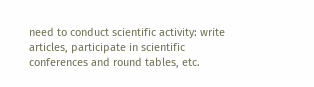need to conduct scientific activity: write articles, participate in scientific conferences and round tables, etc.